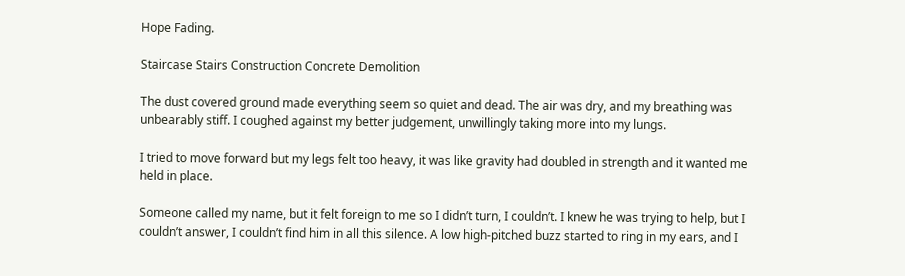Hope Fading.

Staircase Stairs Construction Concrete Demolition

The dust covered ground made everything seem so quiet and dead. The air was dry, and my breathing was unbearably stiff. I coughed against my better judgement, unwillingly taking more into my lungs.

I tried to move forward but my legs felt too heavy, it was like gravity had doubled in strength and it wanted me held in place.

Someone called my name, but it felt foreign to me so I didn’t turn, I couldn’t. I knew he was trying to help, but I couldn’t answer, I couldn’t find him in all this silence. A low high-pitched buzz started to ring in my ears, and I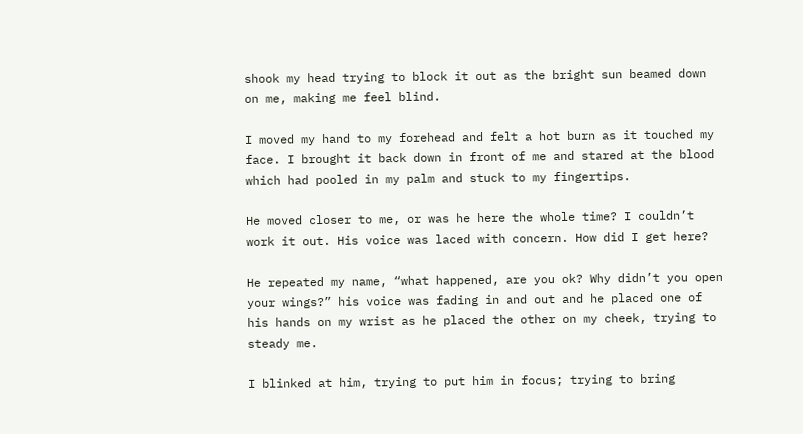shook my head trying to block it out as the bright sun beamed down on me, making me feel blind.

I moved my hand to my forehead and felt a hot burn as it touched my face. I brought it back down in front of me and stared at the blood which had pooled in my palm and stuck to my fingertips.

He moved closer to me, or was he here the whole time? I couldn’t work it out. His voice was laced with concern. How did I get here?

He repeated my name, “what happened, are you ok? Why didn’t you open your wings?” his voice was fading in and out and he placed one of his hands on my wrist as he placed the other on my cheek, trying to steady me.

I blinked at him, trying to put him in focus; trying to bring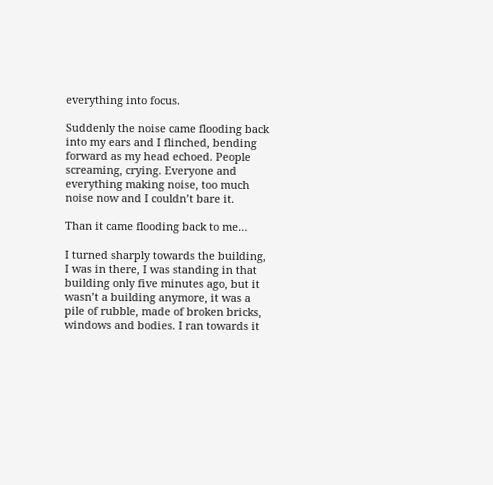everything into focus.

Suddenly the noise came flooding back into my ears and I flinched, bending forward as my head echoed. People screaming, crying. Everyone and everything making noise, too much noise now and I couldn’t bare it.

Than it came flooding back to me…

I turned sharply towards the building, I was in there, I was standing in that building only five minutes ago, but it wasn’t a building anymore, it was a pile of rubble, made of broken bricks, windows and bodies. I ran towards it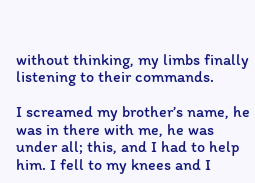without thinking, my limbs finally listening to their commands.

I screamed my brother’s name, he was in there with me, he was under all; this, and I had to help him. I fell to my knees and I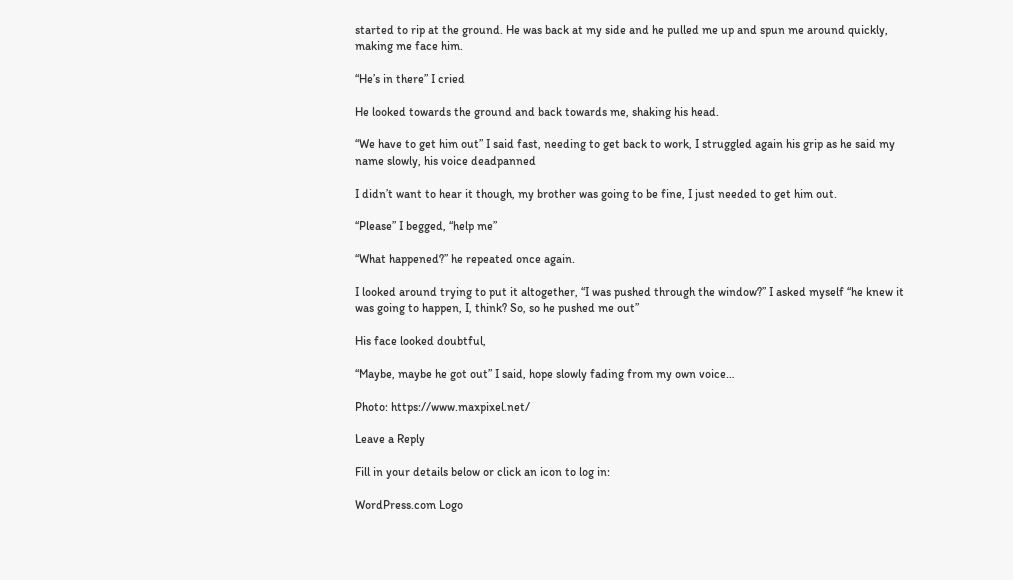started to rip at the ground. He was back at my side and he pulled me up and spun me around quickly, making me face him.

“He’s in there” I cried

He looked towards the ground and back towards me, shaking his head.

“We have to get him out” I said fast, needing to get back to work, I struggled again his grip as he said my name slowly, his voice deadpanned

I didn’t want to hear it though, my brother was going to be fine, I just needed to get him out.

“Please” I begged, “help me”

“What happened?” he repeated once again.

I looked around trying to put it altogether, “I was pushed through the window?” I asked myself “he knew it was going to happen, I, think? So, so he pushed me out”

His face looked doubtful,

“Maybe, maybe he got out” I said, hope slowly fading from my own voice…

Photo: https://www.maxpixel.net/

Leave a Reply

Fill in your details below or click an icon to log in:

WordPress.com Logo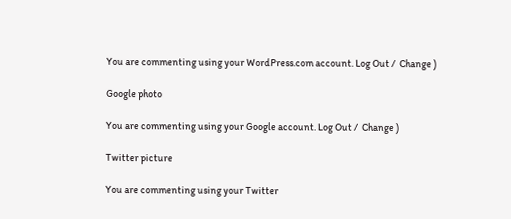You are commenting using your WordPress.com account. Log Out /  Change )

Google photo

You are commenting using your Google account. Log Out /  Change )

Twitter picture

You are commenting using your Twitter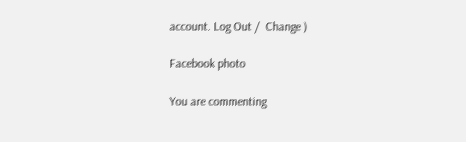account. Log Out /  Change )

Facebook photo

You are commenting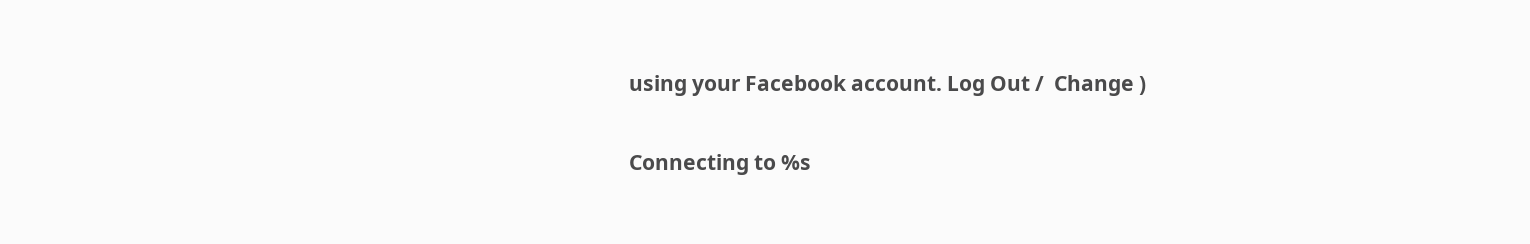using your Facebook account. Log Out /  Change )

Connecting to %s